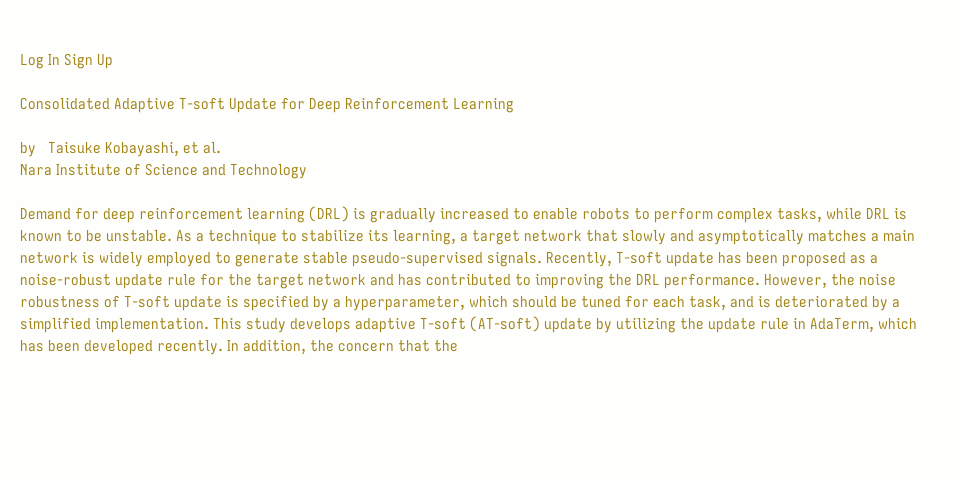Log In Sign Up

Consolidated Adaptive T-soft Update for Deep Reinforcement Learning

by   Taisuke Kobayashi, et al.
Nara Institute of Science and Technology

Demand for deep reinforcement learning (DRL) is gradually increased to enable robots to perform complex tasks, while DRL is known to be unstable. As a technique to stabilize its learning, a target network that slowly and asymptotically matches a main network is widely employed to generate stable pseudo-supervised signals. Recently, T-soft update has been proposed as a noise-robust update rule for the target network and has contributed to improving the DRL performance. However, the noise robustness of T-soft update is specified by a hyperparameter, which should be tuned for each task, and is deteriorated by a simplified implementation. This study develops adaptive T-soft (AT-soft) update by utilizing the update rule in AdaTerm, which has been developed recently. In addition, the concern that the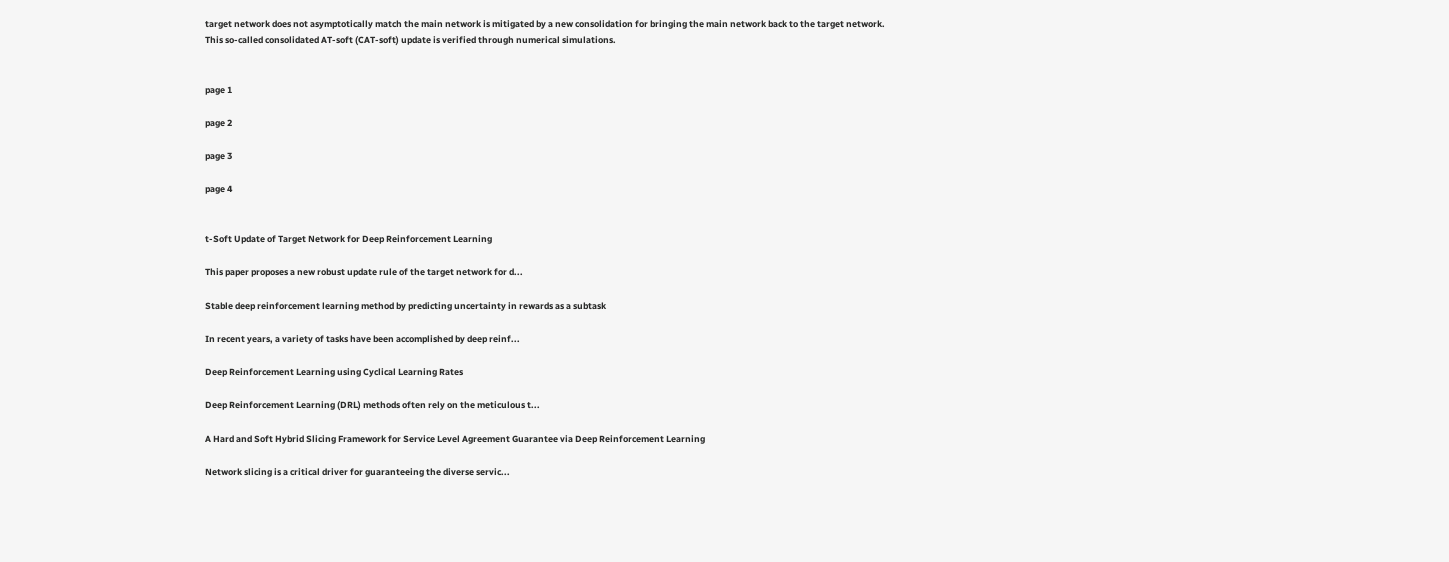target network does not asymptotically match the main network is mitigated by a new consolidation for bringing the main network back to the target network. This so-called consolidated AT-soft (CAT-soft) update is verified through numerical simulations.


page 1

page 2

page 3

page 4


t-Soft Update of Target Network for Deep Reinforcement Learning

This paper proposes a new robust update rule of the target network for d...

Stable deep reinforcement learning method by predicting uncertainty in rewards as a subtask

In recent years, a variety of tasks have been accomplished by deep reinf...

Deep Reinforcement Learning using Cyclical Learning Rates

Deep Reinforcement Learning (DRL) methods often rely on the meticulous t...

A Hard and Soft Hybrid Slicing Framework for Service Level Agreement Guarantee via Deep Reinforcement Learning

Network slicing is a critical driver for guaranteeing the diverse servic...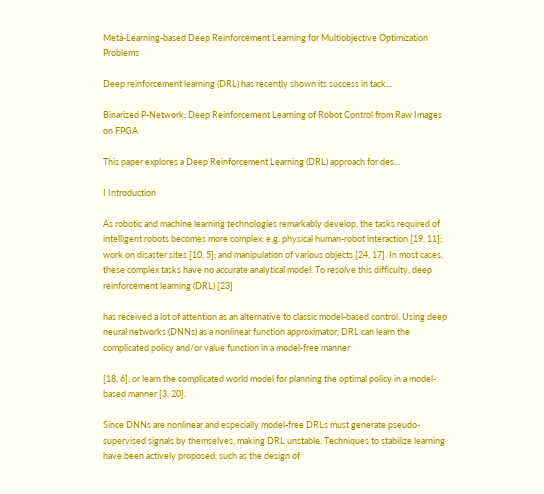Meta-Learning-based Deep Reinforcement Learning for Multiobjective Optimization Problems

Deep reinforcement learning (DRL) has recently shown its success in tack...

Binarized P-Network: Deep Reinforcement Learning of Robot Control from Raw Images on FPGA

This paper explores a Deep Reinforcement Learning (DRL) approach for des...

I Introduction

As robotic and machine learning technologies remarkably develop, the tasks required of intelligent robots becomes more complex: e.g. physical human-robot interaction [19, 11]; work on disaster sites [10, 5]; and manipulation of various objects [24, 17]. In most cases, these complex tasks have no accurate analytical model. To resolve this difficulty, deep reinforcement learning (DRL) [23]

has received a lot of attention as an alternative to classic model-based control. Using deep neural networks (DNNs) as a nonlinear function approximator, DRL can learn the complicated policy and/or value function in a model-free manner

[18, 6], or learn the complicated world model for planning the optimal policy in a model-based manner [3, 20].

Since DNNs are nonlinear and especially model-free DRLs must generate pseudo-supervised signals by themselves, making DRL unstable. Techniques to stabilize learning have been actively proposed, such as the design of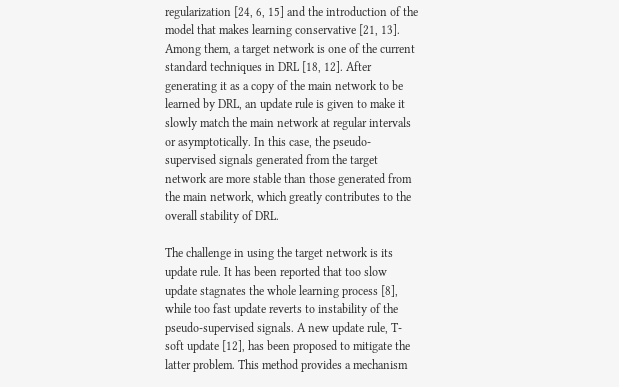regularization [24, 6, 15] and the introduction of the model that makes learning conservative [21, 13]. Among them, a target network is one of the current standard techniques in DRL [18, 12]. After generating it as a copy of the main network to be learned by DRL, an update rule is given to make it slowly match the main network at regular intervals or asymptotically. In this case, the pseudo-supervised signals generated from the target network are more stable than those generated from the main network, which greatly contributes to the overall stability of DRL.

The challenge in using the target network is its update rule. It has been reported that too slow update stagnates the whole learning process [8], while too fast update reverts to instability of the pseudo-supervised signals. A new update rule, T-soft update [12], has been proposed to mitigate the latter problem. This method provides a mechanism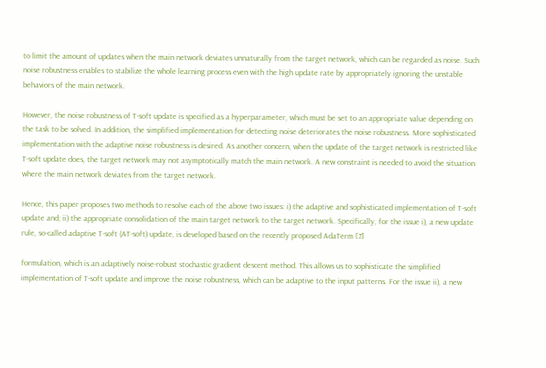to limit the amount of updates when the main network deviates unnaturally from the target network, which can be regarded as noise. Such noise robustness enables to stabilize the whole learning process even with the high update rate by appropriately ignoring the unstable behaviors of the main network.

However, the noise robustness of T-soft update is specified as a hyperparameter, which must be set to an appropriate value depending on the task to be solved. In addition, the simplified implementation for detecting noise deteriorates the noise robustness. More sophisticated implementation with the adaptive noise robustness is desired. As another concern, when the update of the target network is restricted like T-soft update does, the target network may not asymptotically match the main network. A new constraint is needed to avoid the situation where the main network deviates from the target network.

Hence, this paper proposes two methods to resolve each of the above two issues: i) the adaptive and sophisticated implementation of T-soft update and; ii) the appropriate consolidation of the main target network to the target network. Specifically, for the issue i), a new update rule, so-called adaptive T-soft (AT-soft) update, is developed based on the recently proposed AdaTerm [7]

formulation, which is an adaptively noise-robust stochastic gradient descent method. This allows us to sophisticate the simplified implementation of T-soft update and improve the noise robustness, which can be adaptive to the input patterns. For the issue ii), a new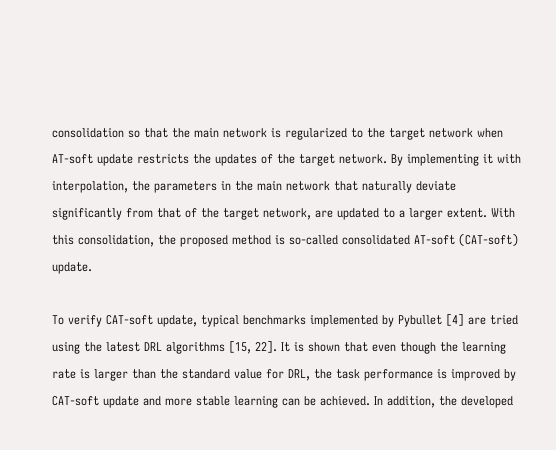consolidation so that the main network is regularized to the target network when AT-soft update restricts the updates of the target network. By implementing it with interpolation, the parameters in the main network that naturally deviate significantly from that of the target network, are updated to a larger extent. With this consolidation, the proposed method is so-called consolidated AT-soft (CAT-soft) update.

To verify CAT-soft update, typical benchmarks implemented by Pybullet [4] are tried using the latest DRL algorithms [15, 22]. It is shown that even though the learning rate is larger than the standard value for DRL, the task performance is improved by CAT-soft update and more stable learning can be achieved. In addition, the developed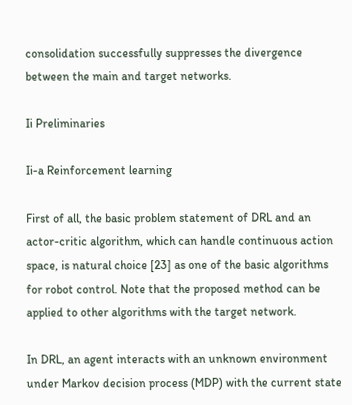consolidation successfully suppresses the divergence between the main and target networks.

Ii Preliminaries

Ii-a Reinforcement learning

First of all, the basic problem statement of DRL and an actor-critic algorithm, which can handle continuous action space, is natural choice [23] as one of the basic algorithms for robot control. Note that the proposed method can be applied to other algorithms with the target network.

In DRL, an agent interacts with an unknown environment under Markov decision process (MDP) with the current state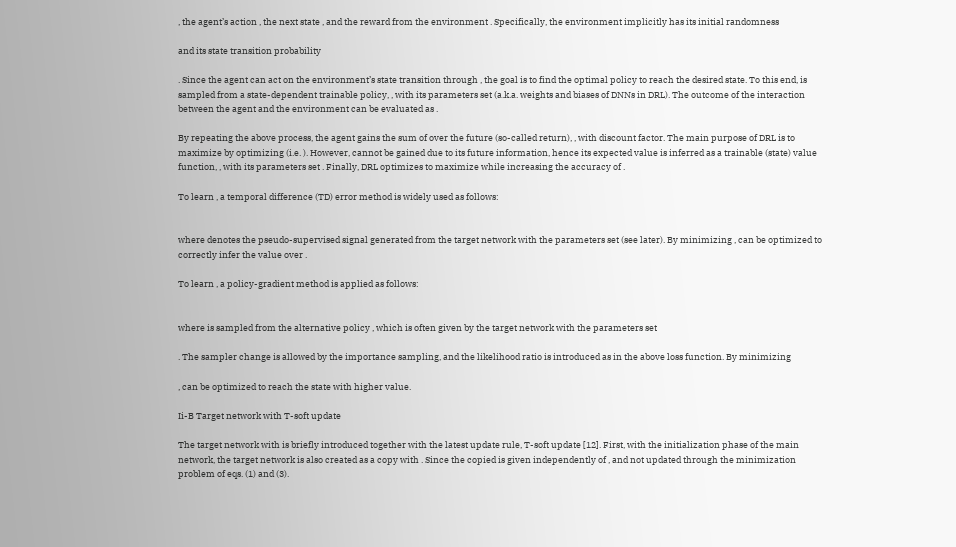, the agent’s action , the next state , and the reward from the environment . Specifically, the environment implicitly has its initial randomness

and its state transition probability

. Since the agent can act on the environment’s state transition through , the goal is to find the optimal policy to reach the desired state. To this end, is sampled from a state-dependent trainable policy, , with its parameters set (a.k.a. weights and biases of DNNs in DRL). The outcome of the interaction between the agent and the environment can be evaluated as .

By repeating the above process, the agent gains the sum of over the future (so-called return), , with discount factor. The main purpose of DRL is to maximize by optimizing (i.e. ). However, cannot be gained due to its future information, hence its expected value is inferred as a trainable (state) value function, , with its parameters set . Finally, DRL optimizes to maximize while increasing the accuracy of .

To learn , a temporal difference (TD) error method is widely used as follows:


where denotes the pseudo-supervised signal generated from the target network with the parameters set (see later). By minimizing , can be optimized to correctly infer the value over .

To learn , a policy-gradient method is applied as follows:


where is sampled from the alternative policy , which is often given by the target network with the parameters set

. The sampler change is allowed by the importance sampling, and the likelihood ratio is introduced as in the above loss function. By minimizing

, can be optimized to reach the state with higher value.

Ii-B Target network with T-soft update

The target network with is briefly introduced together with the latest update rule, T-soft update [12]. First, with the initialization phase of the main network, the target network is also created as a copy with . Since the copied is given independently of , and not updated through the minimization problem of eqs. (1) and (3).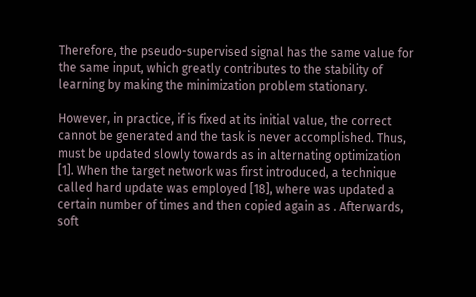Therefore, the pseudo-supervised signal has the same value for the same input, which greatly contributes to the stability of learning by making the minimization problem stationary.

However, in practice, if is fixed at its initial value, the correct cannot be generated and the task is never accomplished. Thus, must be updated slowly towards as in alternating optimization [1]. When the target network was first introduced, a technique called hard update was employed [18], where was updated a certain number of times and then copied again as . Afterwards, soft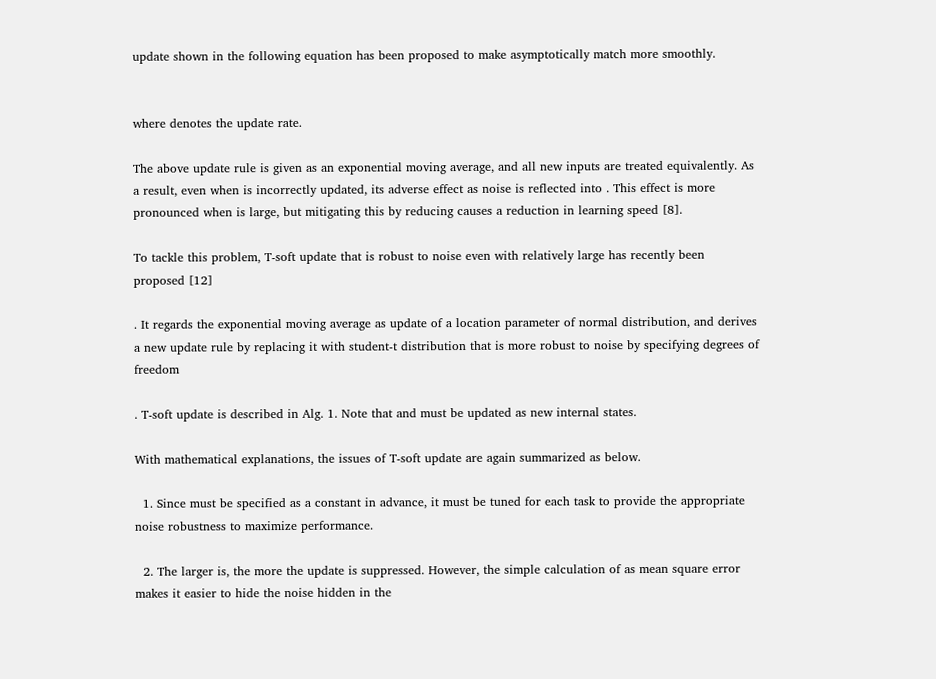update shown in the following equation has been proposed to make asymptotically match more smoothly.


where denotes the update rate.

The above update rule is given as an exponential moving average, and all new inputs are treated equivalently. As a result, even when is incorrectly updated, its adverse effect as noise is reflected into . This effect is more pronounced when is large, but mitigating this by reducing causes a reduction in learning speed [8].

To tackle this problem, T-soft update that is robust to noise even with relatively large has recently been proposed [12]

. It regards the exponential moving average as update of a location parameter of normal distribution, and derives a new update rule by replacing it with student-t distribution that is more robust to noise by specifying degrees of freedom

. T-soft update is described in Alg. 1. Note that and must be updated as new internal states.

With mathematical explanations, the issues of T-soft update are again summarized as below.

  1. Since must be specified as a constant in advance, it must be tuned for each task to provide the appropriate noise robustness to maximize performance.

  2. The larger is, the more the update is suppressed. However, the simple calculation of as mean square error makes it easier to hide the noise hidden in the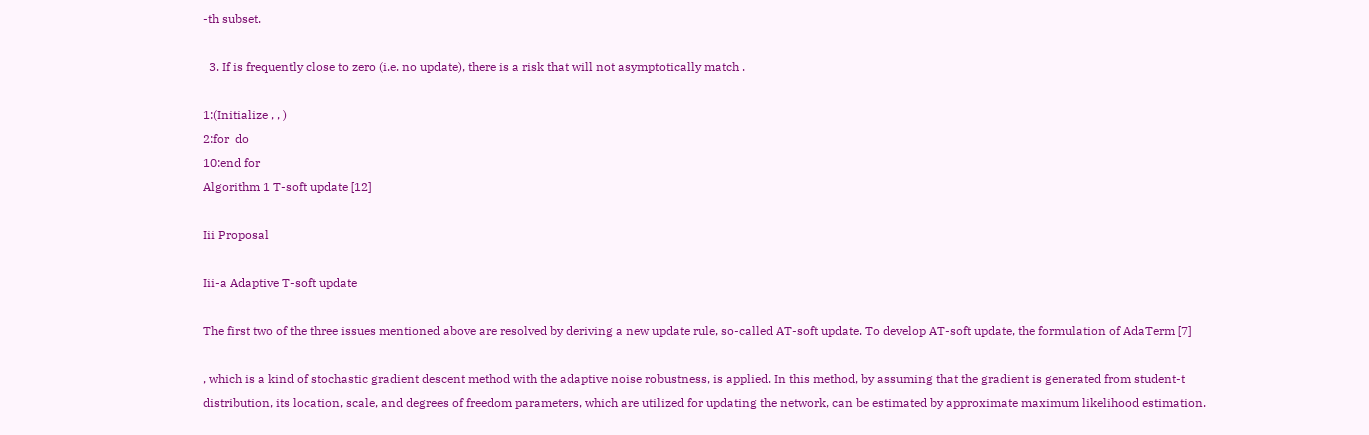-th subset.

  3. If is frequently close to zero (i.e. no update), there is a risk that will not asymptotically match .

1:(Initialize , , )
2:for  do
10:end for
Algorithm 1 T-soft update [12]

Iii Proposal

Iii-a Adaptive T-soft update

The first two of the three issues mentioned above are resolved by deriving a new update rule, so-called AT-soft update. To develop AT-soft update, the formulation of AdaTerm [7]

, which is a kind of stochastic gradient descent method with the adaptive noise robustness, is applied. In this method, by assuming that the gradient is generated from student-t distribution, its location, scale, and degrees of freedom parameters, which are utilized for updating the network, can be estimated by approximate maximum likelihood estimation.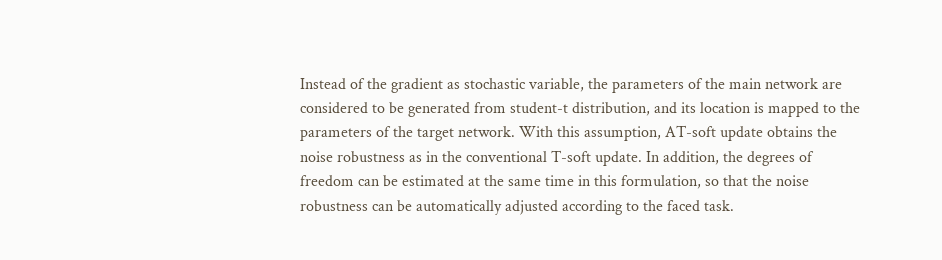Instead of the gradient as stochastic variable, the parameters of the main network are considered to be generated from student-t distribution, and its location is mapped to the parameters of the target network. With this assumption, AT-soft update obtains the noise robustness as in the conventional T-soft update. In addition, the degrees of freedom can be estimated at the same time in this formulation, so that the noise robustness can be automatically adjusted according to the faced task.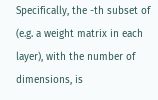Specifically, the -th subset of (e.g. a weight matrix in each layer), with the number of dimensions, is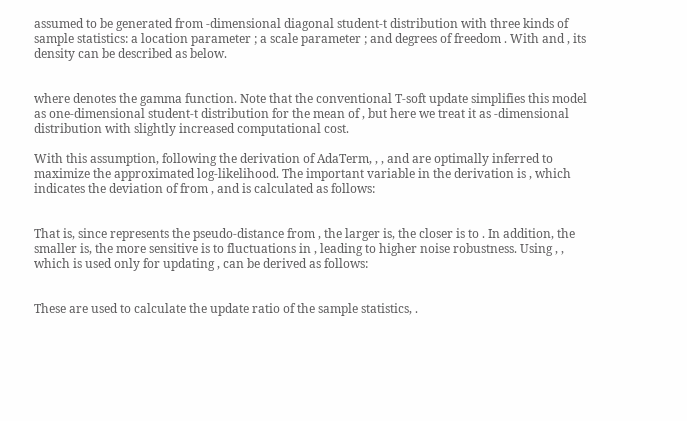assumed to be generated from -dimensional diagonal student-t distribution with three kinds of sample statistics: a location parameter ; a scale parameter ; and degrees of freedom . With and , its density can be described as below.


where denotes the gamma function. Note that the conventional T-soft update simplifies this model as one-dimensional student-t distribution for the mean of , but here we treat it as -dimensional distribution with slightly increased computational cost.

With this assumption, following the derivation of AdaTerm, , , and are optimally inferred to maximize the approximated log-likelihood. The important variable in the derivation is , which indicates the deviation of from , and is calculated as follows:


That is, since represents the pseudo-distance from , the larger is, the closer is to . In addition, the smaller is, the more sensitive is to fluctuations in , leading to higher noise robustness. Using , , which is used only for updating , can be derived as follows:


These are used to calculate the update ratio of the sample statistics, .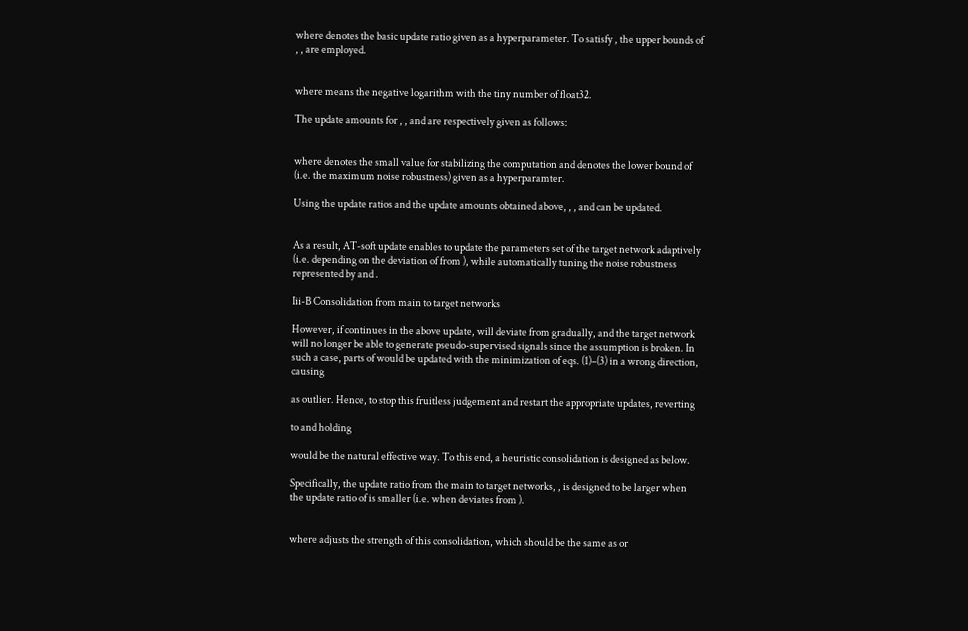where denotes the basic update ratio given as a hyperparameter. To satisfy , the upper bounds of , , are employed.


where means the negative logarithm with the tiny number of float32.

The update amounts for , , and are respectively given as follows:


where denotes the small value for stabilizing the computation and denotes the lower bound of (i.e. the maximum noise robustness) given as a hyperparamter.

Using the update ratios and the update amounts obtained above, , , and can be updated.


As a result, AT-soft update enables to update the parameters set of the target network adaptively (i.e. depending on the deviation of from ), while automatically tuning the noise robustness represented by and .

Iii-B Consolidation from main to target networks

However, if continues in the above update, will deviate from gradually, and the target network will no longer be able to generate pseudo-supervised signals since the assumption is broken. In such a case, parts of would be updated with the minimization of eqs. (1)–(3) in a wrong direction, causing

as outlier. Hence, to stop this fruitless judgement and restart the appropriate updates, reverting

to and holding

would be the natural effective way. To this end, a heuristic consolidation is designed as below.

Specifically, the update ratio from the main to target networks, , is designed to be larger when the update ratio of is smaller (i.e. when deviates from ).


where adjusts the strength of this consolidation, which should be the same as or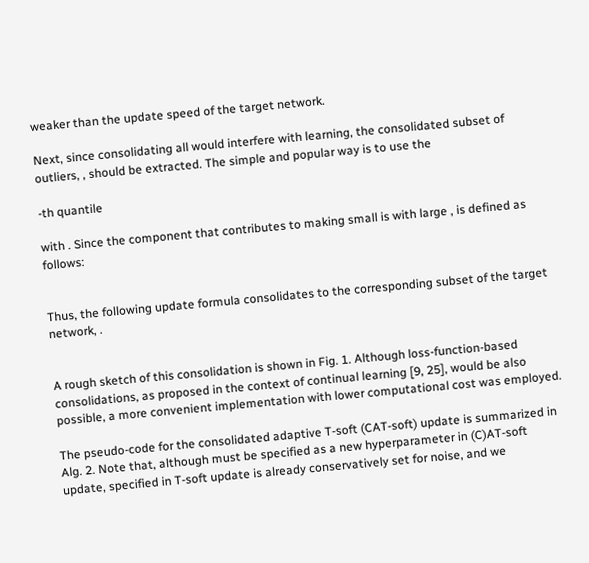weaker than the update speed of the target network.

Next, since consolidating all would interfere with learning, the consolidated subset of outliers, , should be extracted. The simple and popular way is to use the

-th quantile

with . Since the component that contributes to making small is with large , is defined as follows:


Thus, the following update formula consolidates to the corresponding subset of the target network, .


A rough sketch of this consolidation is shown in Fig. 1. Although loss-function-based consolidations, as proposed in the context of continual learning [9, 25], would be also possible, a more convenient implementation with lower computational cost was employed.

The pseudo-code for the consolidated adaptive T-soft (CAT-soft) update is summarized in Alg. 2. Note that, although must be specified as a new hyperparameter in (C)AT-soft update, specified in T-soft update is already conservatively set for noise, and we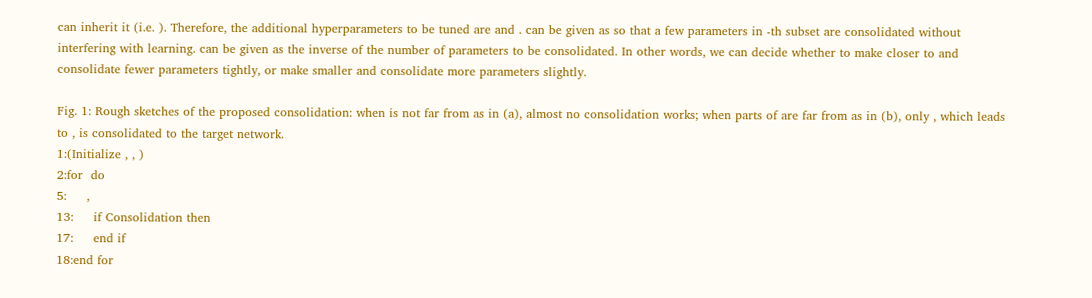can inherit it (i.e. ). Therefore, the additional hyperparameters to be tuned are and . can be given as so that a few parameters in -th subset are consolidated without interfering with learning. can be given as the inverse of the number of parameters to be consolidated. In other words, we can decide whether to make closer to and consolidate fewer parameters tightly, or make smaller and consolidate more parameters slightly.

Fig. 1: Rough sketches of the proposed consolidation: when is not far from as in (a), almost no consolidation works; when parts of are far from as in (b), only , which leads to , is consolidated to the target network.
1:(Initialize , , )
2:for  do
5:     ,
13:     if Consolidation then
17:     end if
18:end for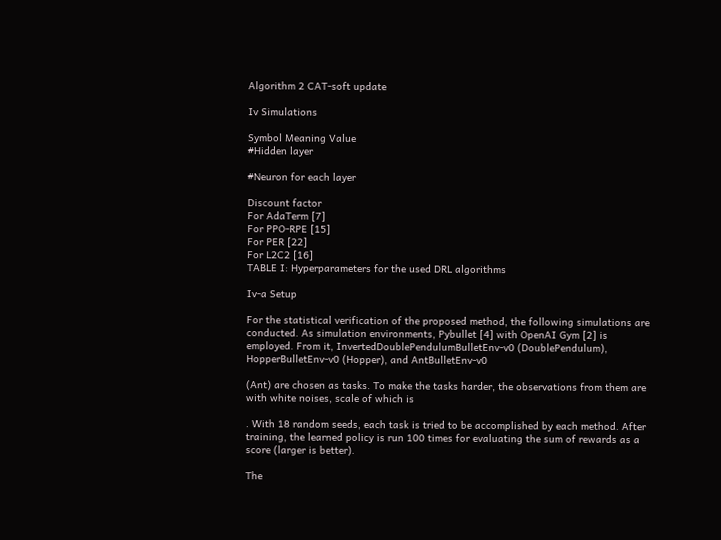Algorithm 2 CAT-soft update

Iv Simulations

Symbol Meaning Value
#Hidden layer

#Neuron for each layer

Discount factor
For AdaTerm [7]
For PPO-RPE [15]
For PER [22]
For L2C2 [16]
TABLE I: Hyperparameters for the used DRL algorithms

Iv-a Setup

For the statistical verification of the proposed method, the following simulations are conducted. As simulation environments, Pybullet [4] with OpenAI Gym [2] is employed. From it, InvertedDoublePendulumBulletEnv-v0 (DoublePendulum), HopperBulletEnv-v0 (Hopper), and AntBulletEnv-v0

(Ant) are chosen as tasks. To make the tasks harder, the observations from them are with white noises, scale of which is

. With 18 random seeds, each task is tried to be accomplished by each method. After training, the learned policy is run 100 times for evaluating the sum of rewards as a score (larger is better).

The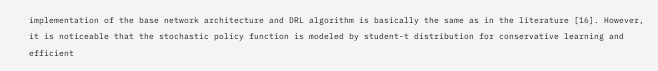implementation of the base network architecture and DRL algorithm is basically the same as in the literature [16]. However, it is noticeable that the stochastic policy function is modeled by student-t distribution for conservative learning and efficient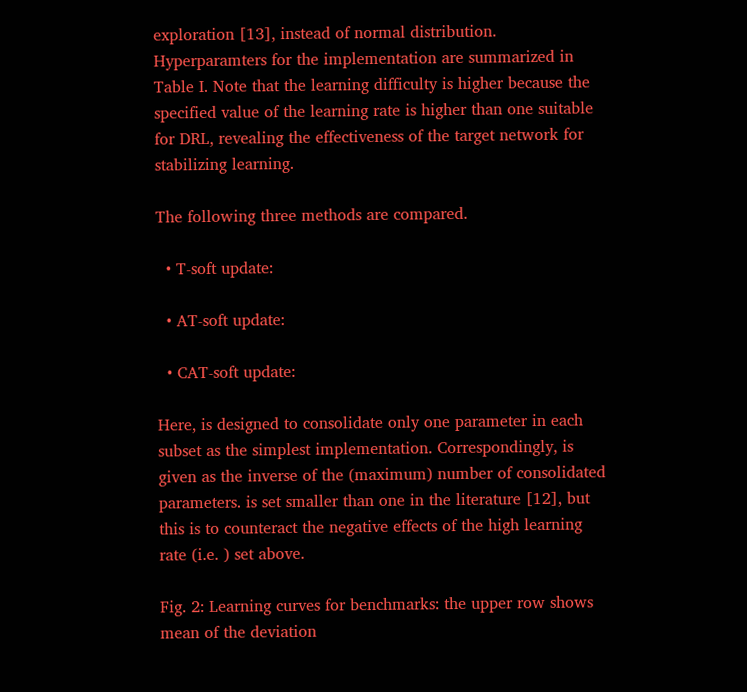exploration [13], instead of normal distribution. Hyperparamters for the implementation are summarized in Table I. Note that the learning difficulty is higher because the specified value of the learning rate is higher than one suitable for DRL, revealing the effectiveness of the target network for stabilizing learning.

The following three methods are compared.

  • T-soft update:

  • AT-soft update:

  • CAT-soft update:

Here, is designed to consolidate only one parameter in each subset as the simplest implementation. Correspondingly, is given as the inverse of the (maximum) number of consolidated parameters. is set smaller than one in the literature [12], but this is to counteract the negative effects of the high learning rate (i.e. ) set above.

Fig. 2: Learning curves for benchmarks: the upper row shows mean of the deviation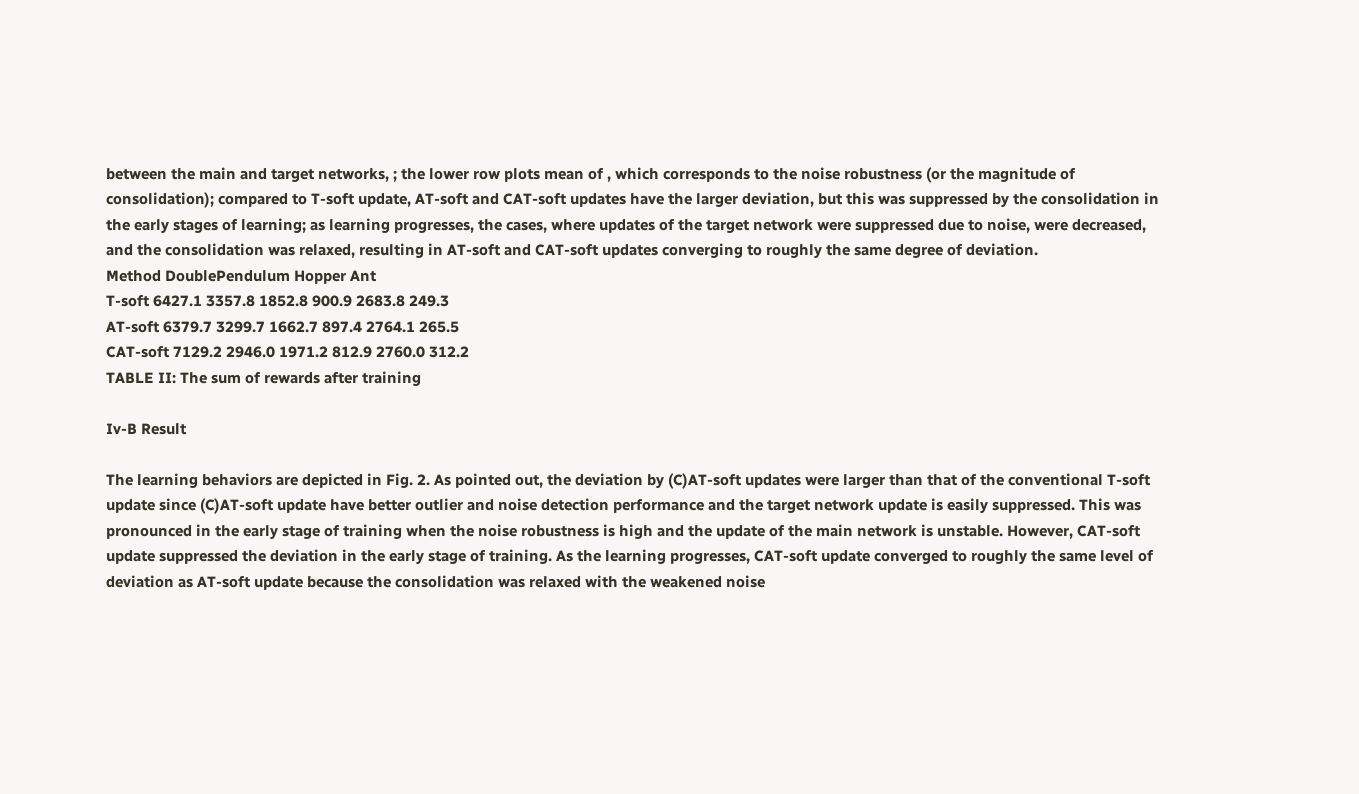between the main and target networks, ; the lower row plots mean of , which corresponds to the noise robustness (or the magnitude of consolidation); compared to T-soft update, AT-soft and CAT-soft updates have the larger deviation, but this was suppressed by the consolidation in the early stages of learning; as learning progresses, the cases, where updates of the target network were suppressed due to noise, were decreased, and the consolidation was relaxed, resulting in AT-soft and CAT-soft updates converging to roughly the same degree of deviation.
Method DoublePendulum Hopper Ant
T-soft 6427.1 3357.8 1852.8 900.9 2683.8 249.3
AT-soft 6379.7 3299.7 1662.7 897.4 2764.1 265.5
CAT-soft 7129.2 2946.0 1971.2 812.9 2760.0 312.2
TABLE II: The sum of rewards after training

Iv-B Result

The learning behaviors are depicted in Fig. 2. As pointed out, the deviation by (C)AT-soft updates were larger than that of the conventional T-soft update since (C)AT-soft update have better outlier and noise detection performance and the target network update is easily suppressed. This was pronounced in the early stage of training when the noise robustness is high and the update of the main network is unstable. However, CAT-soft update suppressed the deviation in the early stage of training. As the learning progresses, CAT-soft update converged to roughly the same level of deviation as AT-soft update because the consolidation was relaxed with the weakened noise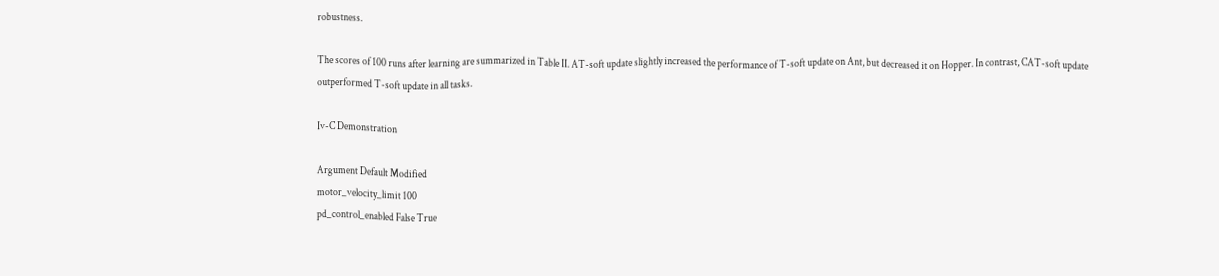robustness.

The scores of 100 runs after learning are summarized in Table II. AT-soft update slightly increased the performance of T-soft update on Ant, but decreased it on Hopper. In contrast, CAT-soft update outperformed T-soft update in all tasks.

Iv-C Demonstration

Argument Default Modified
motor_velocity_limit 100
pd_control_enabled False True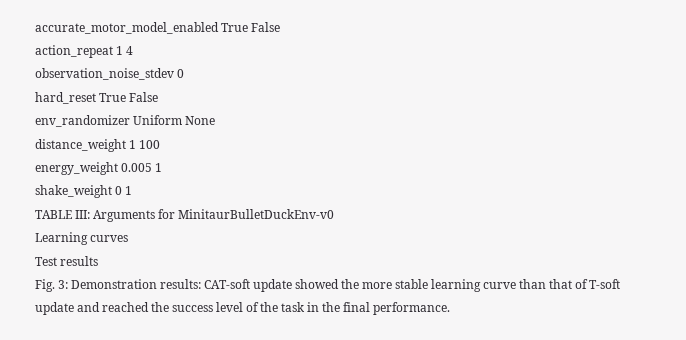accurate_motor_model_enabled True False
action_repeat 1 4
observation_noise_stdev 0
hard_reset True False
env_randomizer Uniform None
distance_weight 1 100
energy_weight 0.005 1
shake_weight 0 1
TABLE III: Arguments for MinitaurBulletDuckEnv-v0
Learning curves
Test results
Fig. 3: Demonstration results: CAT-soft update showed the more stable learning curve than that of T-soft update and reached the success level of the task in the final performance.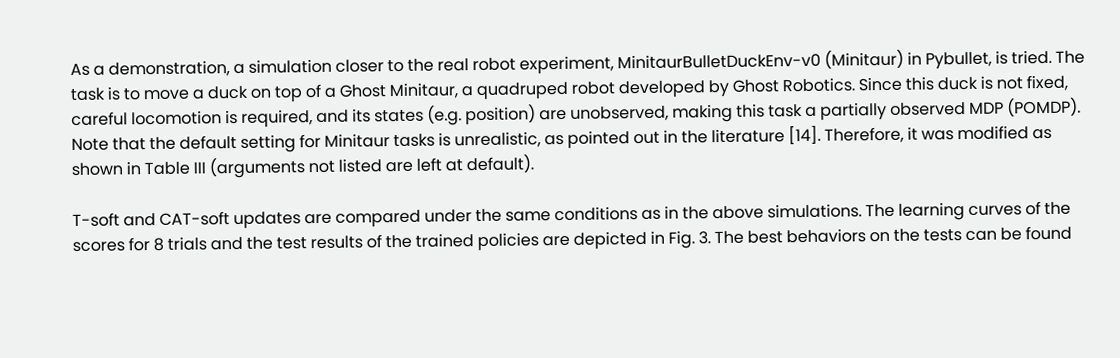As a demonstration, a simulation closer to the real robot experiment, MinitaurBulletDuckEnv-v0 (Minitaur) in Pybullet, is tried. The task is to move a duck on top of a Ghost Minitaur, a quadruped robot developed by Ghost Robotics. Since this duck is not fixed, careful locomotion is required, and its states (e.g. position) are unobserved, making this task a partially observed MDP (POMDP). Note that the default setting for Minitaur tasks is unrealistic, as pointed out in the literature [14]. Therefore, it was modified as shown in Table III (arguments not listed are left at default).

T-soft and CAT-soft updates are compared under the same conditions as in the above simulations. The learning curves of the scores for 8 trials and the test results of the trained policies are depicted in Fig. 3. The best behaviors on the tests can be found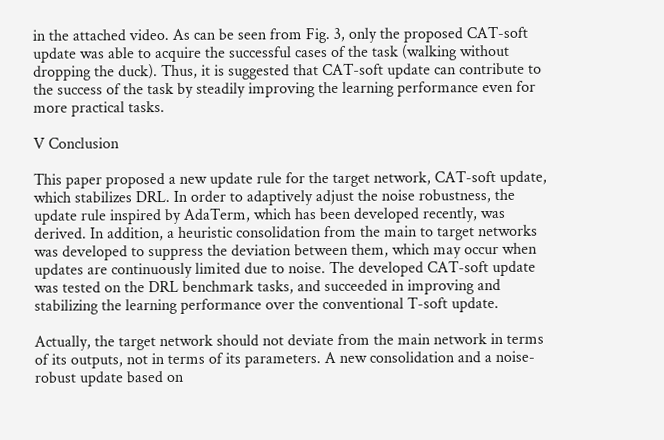in the attached video. As can be seen from Fig. 3, only the proposed CAT-soft update was able to acquire the successful cases of the task (walking without dropping the duck). Thus, it is suggested that CAT-soft update can contribute to the success of the task by steadily improving the learning performance even for more practical tasks.

V Conclusion

This paper proposed a new update rule for the target network, CAT-soft update, which stabilizes DRL. In order to adaptively adjust the noise robustness, the update rule inspired by AdaTerm, which has been developed recently, was derived. In addition, a heuristic consolidation from the main to target networks was developed to suppress the deviation between them, which may occur when updates are continuously limited due to noise. The developed CAT-soft update was tested on the DRL benchmark tasks, and succeeded in improving and stabilizing the learning performance over the conventional T-soft update.

Actually, the target network should not deviate from the main network in terms of its outputs, not in terms of its parameters. A new consolidation and a noise-robust update based on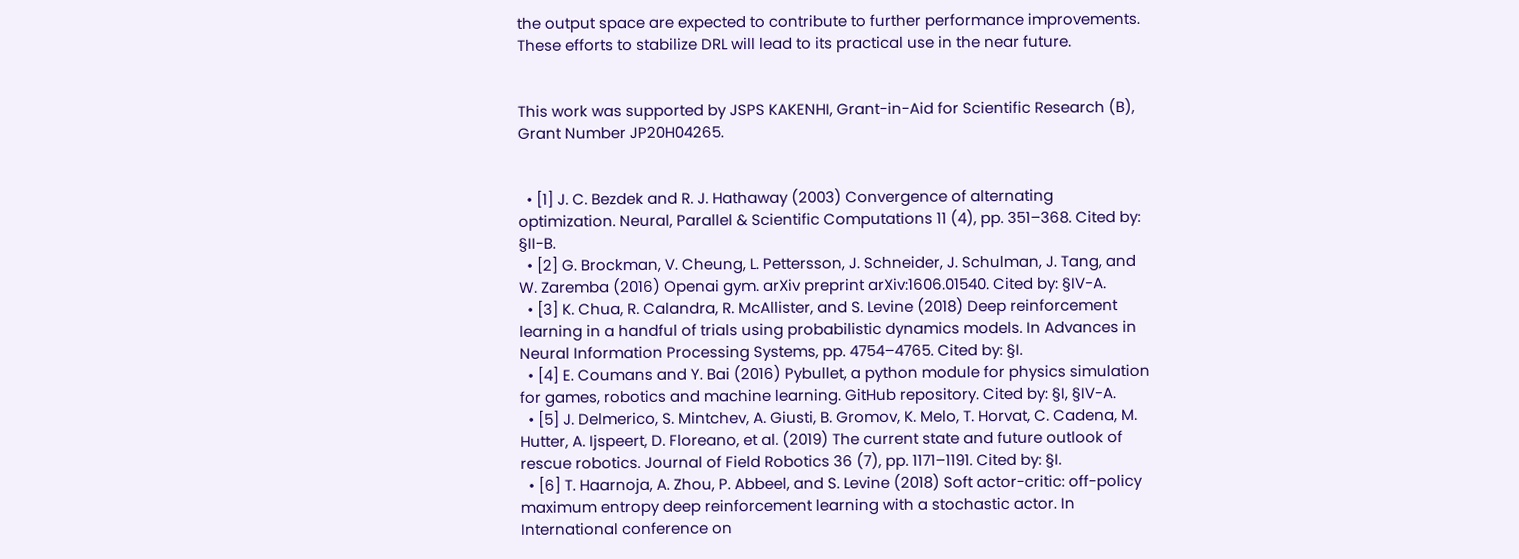the output space are expected to contribute to further performance improvements. These efforts to stabilize DRL will lead to its practical use in the near future.


This work was supported by JSPS KAKENHI, Grant-in-Aid for Scientific Research (B), Grant Number JP20H04265.


  • [1] J. C. Bezdek and R. J. Hathaway (2003) Convergence of alternating optimization. Neural, Parallel & Scientific Computations 11 (4), pp. 351–368. Cited by: §II-B.
  • [2] G. Brockman, V. Cheung, L. Pettersson, J. Schneider, J. Schulman, J. Tang, and W. Zaremba (2016) Openai gym. arXiv preprint arXiv:1606.01540. Cited by: §IV-A.
  • [3] K. Chua, R. Calandra, R. McAllister, and S. Levine (2018) Deep reinforcement learning in a handful of trials using probabilistic dynamics models. In Advances in Neural Information Processing Systems, pp. 4754–4765. Cited by: §I.
  • [4] E. Coumans and Y. Bai (2016) Pybullet, a python module for physics simulation for games, robotics and machine learning. GitHub repository. Cited by: §I, §IV-A.
  • [5] J. Delmerico, S. Mintchev, A. Giusti, B. Gromov, K. Melo, T. Horvat, C. Cadena, M. Hutter, A. Ijspeert, D. Floreano, et al. (2019) The current state and future outlook of rescue robotics. Journal of Field Robotics 36 (7), pp. 1171–1191. Cited by: §I.
  • [6] T. Haarnoja, A. Zhou, P. Abbeel, and S. Levine (2018) Soft actor-critic: off-policy maximum entropy deep reinforcement learning with a stochastic actor. In International conference on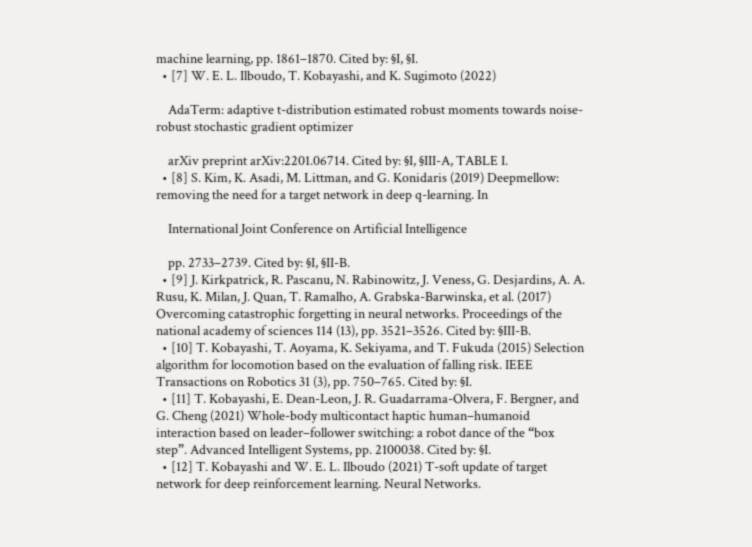machine learning, pp. 1861–1870. Cited by: §I, §I.
  • [7] W. E. L. Ilboudo, T. Kobayashi, and K. Sugimoto (2022)

    AdaTerm: adaptive t-distribution estimated robust moments towards noise-robust stochastic gradient optimizer

    arXiv preprint arXiv:2201.06714. Cited by: §I, §III-A, TABLE I.
  • [8] S. Kim, K. Asadi, M. Littman, and G. Konidaris (2019) Deepmellow: removing the need for a target network in deep q-learning. In

    International Joint Conference on Artificial Intelligence

    pp. 2733–2739. Cited by: §I, §II-B.
  • [9] J. Kirkpatrick, R. Pascanu, N. Rabinowitz, J. Veness, G. Desjardins, A. A. Rusu, K. Milan, J. Quan, T. Ramalho, A. Grabska-Barwinska, et al. (2017) Overcoming catastrophic forgetting in neural networks. Proceedings of the national academy of sciences 114 (13), pp. 3521–3526. Cited by: §III-B.
  • [10] T. Kobayashi, T. Aoyama, K. Sekiyama, and T. Fukuda (2015) Selection algorithm for locomotion based on the evaluation of falling risk. IEEE Transactions on Robotics 31 (3), pp. 750–765. Cited by: §I.
  • [11] T. Kobayashi, E. Dean-Leon, J. R. Guadarrama-Olvera, F. Bergner, and G. Cheng (2021) Whole-body multicontact haptic human–humanoid interaction based on leader–follower switching: a robot dance of the “box step”. Advanced Intelligent Systems, pp. 2100038. Cited by: §I.
  • [12] T. Kobayashi and W. E. L. Ilboudo (2021) T-soft update of target network for deep reinforcement learning. Neural Networks.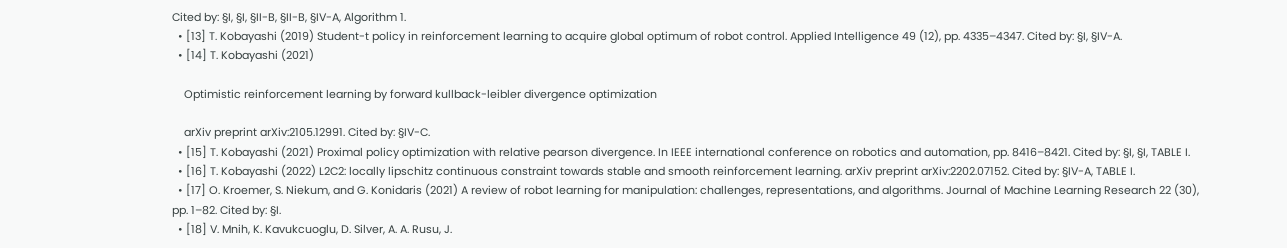Cited by: §I, §I, §II-B, §II-B, §IV-A, Algorithm 1.
  • [13] T. Kobayashi (2019) Student-t policy in reinforcement learning to acquire global optimum of robot control. Applied Intelligence 49 (12), pp. 4335–4347. Cited by: §I, §IV-A.
  • [14] T. Kobayashi (2021)

    Optimistic reinforcement learning by forward kullback-leibler divergence optimization

    arXiv preprint arXiv:2105.12991. Cited by: §IV-C.
  • [15] T. Kobayashi (2021) Proximal policy optimization with relative pearson divergence. In IEEE international conference on robotics and automation, pp. 8416–8421. Cited by: §I, §I, TABLE I.
  • [16] T. Kobayashi (2022) L2C2: locally lipschitz continuous constraint towards stable and smooth reinforcement learning. arXiv preprint arXiv:2202.07152. Cited by: §IV-A, TABLE I.
  • [17] O. Kroemer, S. Niekum, and G. Konidaris (2021) A review of robot learning for manipulation: challenges, representations, and algorithms. Journal of Machine Learning Research 22 (30), pp. 1–82. Cited by: §I.
  • [18] V. Mnih, K. Kavukcuoglu, D. Silver, A. A. Rusu, J.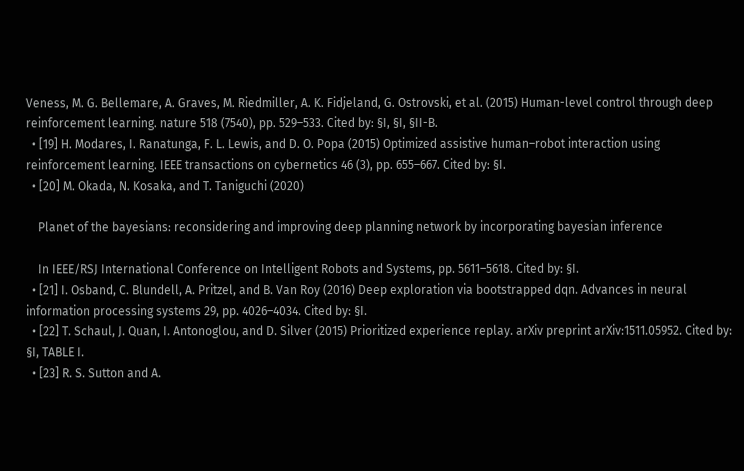Veness, M. G. Bellemare, A. Graves, M. Riedmiller, A. K. Fidjeland, G. Ostrovski, et al. (2015) Human-level control through deep reinforcement learning. nature 518 (7540), pp. 529–533. Cited by: §I, §I, §II-B.
  • [19] H. Modares, I. Ranatunga, F. L. Lewis, and D. O. Popa (2015) Optimized assistive human–robot interaction using reinforcement learning. IEEE transactions on cybernetics 46 (3), pp. 655–667. Cited by: §I.
  • [20] M. Okada, N. Kosaka, and T. Taniguchi (2020)

    Planet of the bayesians: reconsidering and improving deep planning network by incorporating bayesian inference

    In IEEE/RSJ International Conference on Intelligent Robots and Systems, pp. 5611–5618. Cited by: §I.
  • [21] I. Osband, C. Blundell, A. Pritzel, and B. Van Roy (2016) Deep exploration via bootstrapped dqn. Advances in neural information processing systems 29, pp. 4026–4034. Cited by: §I.
  • [22] T. Schaul, J. Quan, I. Antonoglou, and D. Silver (2015) Prioritized experience replay. arXiv preprint arXiv:1511.05952. Cited by: §I, TABLE I.
  • [23] R. S. Sutton and A.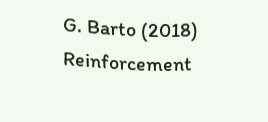G. Barto (2018) Reinforcement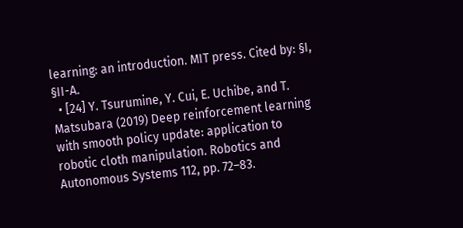learning: an introduction. MIT press. Cited by: §I, §II-A.
  • [24] Y. Tsurumine, Y. Cui, E. Uchibe, and T. Matsubara (2019) Deep reinforcement learning with smooth policy update: application to robotic cloth manipulation. Robotics and Autonomous Systems 112, pp. 72–83.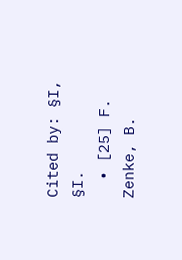Cited by: §I, §I.
  • [25] F. Zenke, B.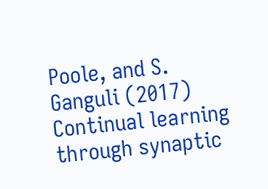Poole, and S. Ganguli (2017) Continual learning through synaptic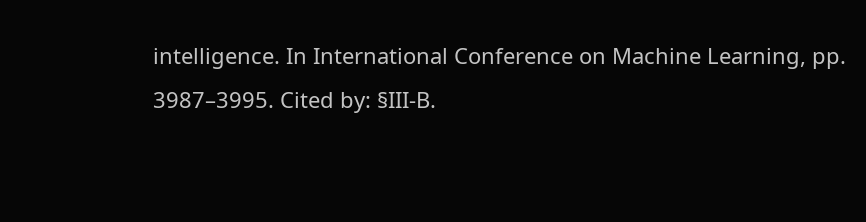intelligence. In International Conference on Machine Learning, pp. 3987–3995. Cited by: §III-B.